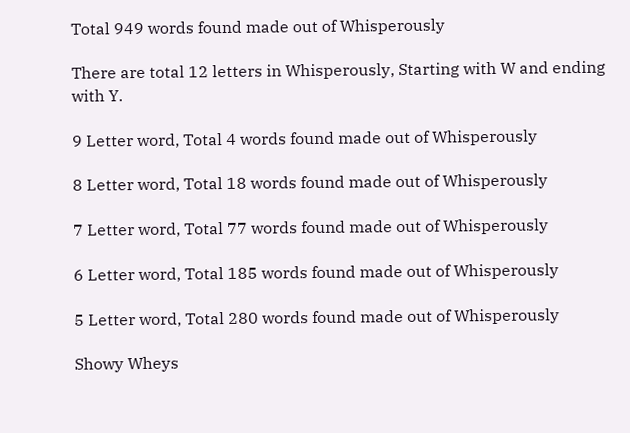Total 949 words found made out of Whisperously

There are total 12 letters in Whisperously, Starting with W and ending with Y.

9 Letter word, Total 4 words found made out of Whisperously

8 Letter word, Total 18 words found made out of Whisperously

7 Letter word, Total 77 words found made out of Whisperously

6 Letter word, Total 185 words found made out of Whisperously

5 Letter word, Total 280 words found made out of Whisperously

Showy Wheys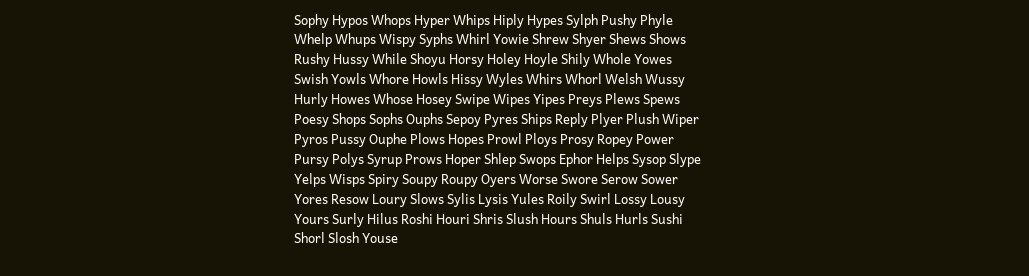Sophy Hypos Whops Hyper Whips Hiply Hypes Sylph Pushy Phyle Whelp Whups Wispy Syphs Whirl Yowie Shrew Shyer Shews Shows Rushy Hussy While Shoyu Horsy Holey Hoyle Shily Whole Yowes Swish Yowls Whore Howls Hissy Wyles Whirs Whorl Welsh Wussy Hurly Howes Whose Hosey Swipe Wipes Yipes Preys Plews Spews Poesy Shops Sophs Ouphs Sepoy Pyres Ships Reply Plyer Plush Wiper Pyros Pussy Ouphe Plows Hopes Prowl Ploys Prosy Ropey Power Pursy Polys Syrup Prows Hoper Shlep Swops Ephor Helps Sysop Slype Yelps Wisps Spiry Soupy Roupy Oyers Worse Swore Serow Sower Yores Resow Loury Slows Sylis Lysis Yules Roily Swirl Lossy Lousy Yours Surly Hilus Roshi Houri Shris Slush Hours Shuls Hurls Sushi Shorl Slosh Youse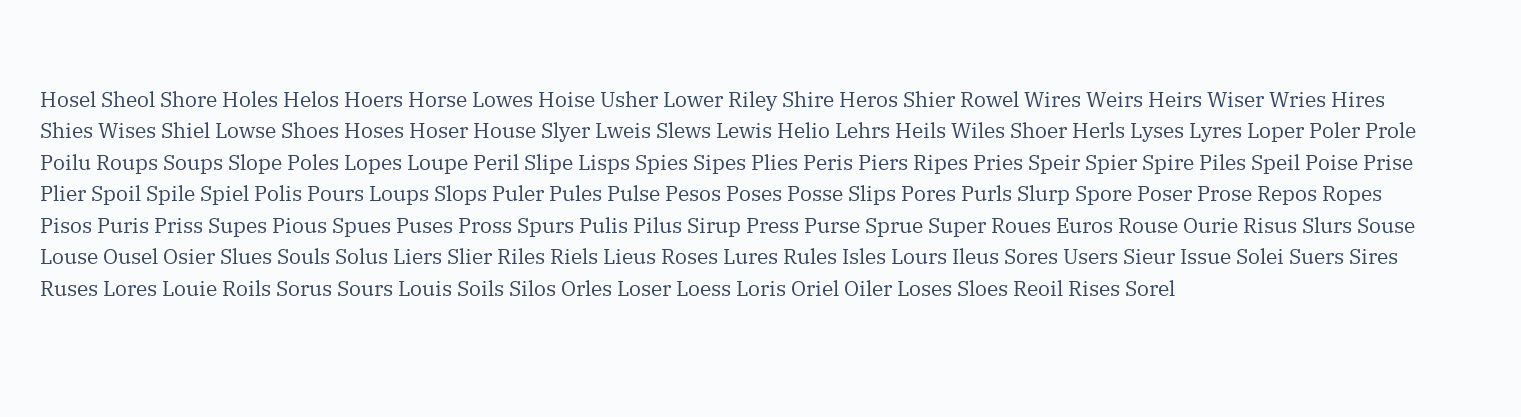Hosel Sheol Shore Holes Helos Hoers Horse Lowes Hoise Usher Lower Riley Shire Heros Shier Rowel Wires Weirs Heirs Wiser Wries Hires Shies Wises Shiel Lowse Shoes Hoses Hoser House Slyer Lweis Slews Lewis Helio Lehrs Heils Wiles Shoer Herls Lyses Lyres Loper Poler Prole Poilu Roups Soups Slope Poles Lopes Loupe Peril Slipe Lisps Spies Sipes Plies Peris Piers Ripes Pries Speir Spier Spire Piles Speil Poise Prise Plier Spoil Spile Spiel Polis Pours Loups Slops Puler Pules Pulse Pesos Poses Posse Slips Pores Purls Slurp Spore Poser Prose Repos Ropes Pisos Puris Priss Supes Pious Spues Puses Pross Spurs Pulis Pilus Sirup Press Purse Sprue Super Roues Euros Rouse Ourie Risus Slurs Souse Louse Ousel Osier Slues Souls Solus Liers Slier Riles Riels Lieus Roses Lures Rules Isles Lours Ileus Sores Users Sieur Issue Solei Suers Sires Ruses Lores Louie Roils Sorus Sours Louis Soils Silos Orles Loser Loess Loris Oriel Oiler Loses Sloes Reoil Rises Sorel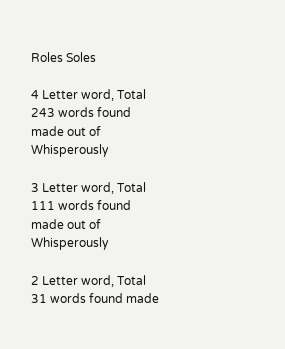Roles Soles

4 Letter word, Total 243 words found made out of Whisperously

3 Letter word, Total 111 words found made out of Whisperously

2 Letter word, Total 31 words found made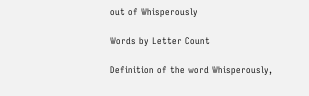out of Whisperously

Words by Letter Count

Definition of the word Whisperously,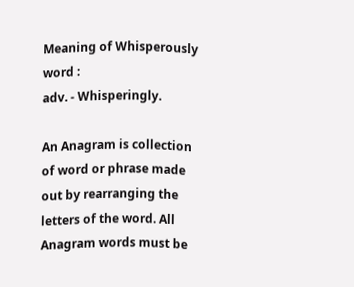Meaning of Whisperously word :
adv. - Whisperingly.

An Anagram is collection of word or phrase made out by rearranging the letters of the word. All Anagram words must be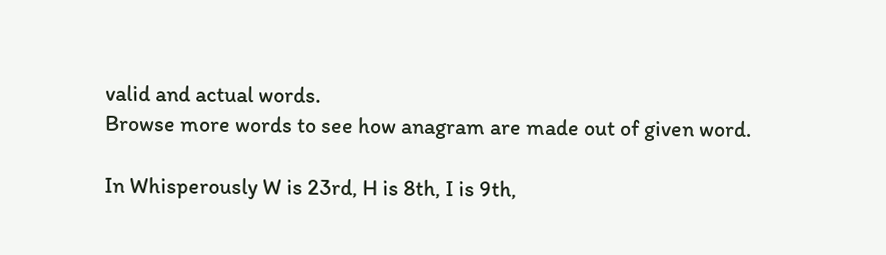valid and actual words.
Browse more words to see how anagram are made out of given word.

In Whisperously W is 23rd, H is 8th, I is 9th,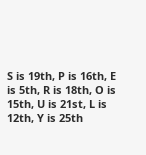S is 19th, P is 16th, E is 5th, R is 18th, O is 15th, U is 21st, L is 12th, Y is 25th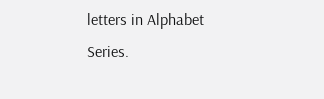letters in Alphabet Series.